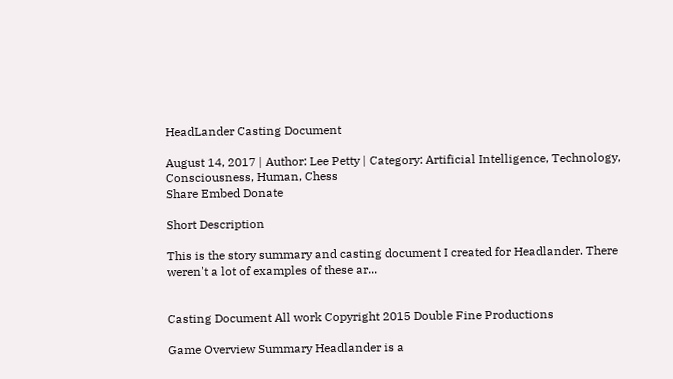HeadLander Casting Document

August 14, 2017 | Author: Lee Petty | Category: Artificial Intelligence, Technology, Consciousness, Human, Chess
Share Embed Donate

Short Description

This is the story summary and casting document I created for Headlander. There weren't a lot of examples of these ar...


Casting Document All work Copyright 2015 Double Fine Productions

Game Overview Summary Headlander is a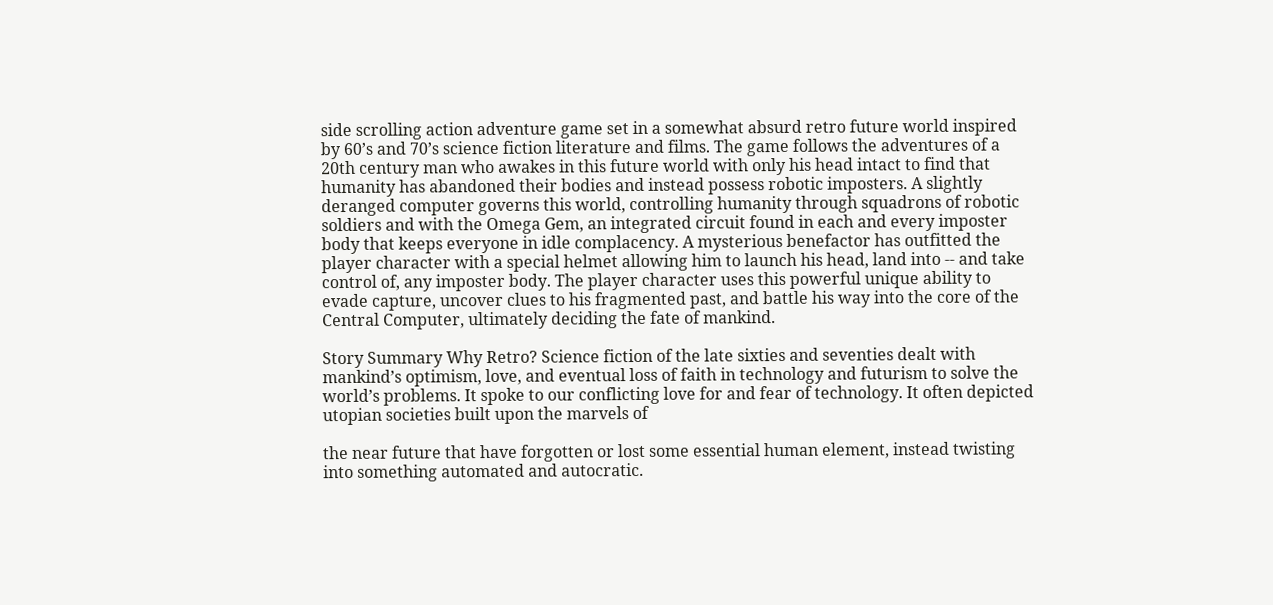side scrolling action adventure game set in a somewhat absurd retro future world inspired by 60’s and 70’s science fiction literature and films. The game follows the adventures of a 20th century man who awakes in this future world with only his head intact to find that humanity has abandoned their bodies and instead possess robotic imposters. A slightly deranged computer governs this world, controlling humanity through squadrons of robotic soldiers and with the Omega Gem, an integrated circuit found in each and every imposter body that keeps everyone in idle complacency. A mysterious benefactor has outfitted the player character with a special helmet allowing him to launch his head, land into -- and take control of, any imposter body. The player character uses this powerful unique ability to evade capture, uncover clues to his fragmented past, and battle his way into the core of the Central Computer, ultimately deciding the fate of mankind.

Story Summary Why Retro? Science fiction of the late sixties and seventies dealt with mankind’s optimism, love, and eventual loss of faith in technology and futurism to solve the world’s problems. It spoke to our conflicting love for and fear of technology. It often depicted utopian societies built upon the marvels of

the near future that have forgotten or lost some essential human element, instead twisting into something automated and autocratic.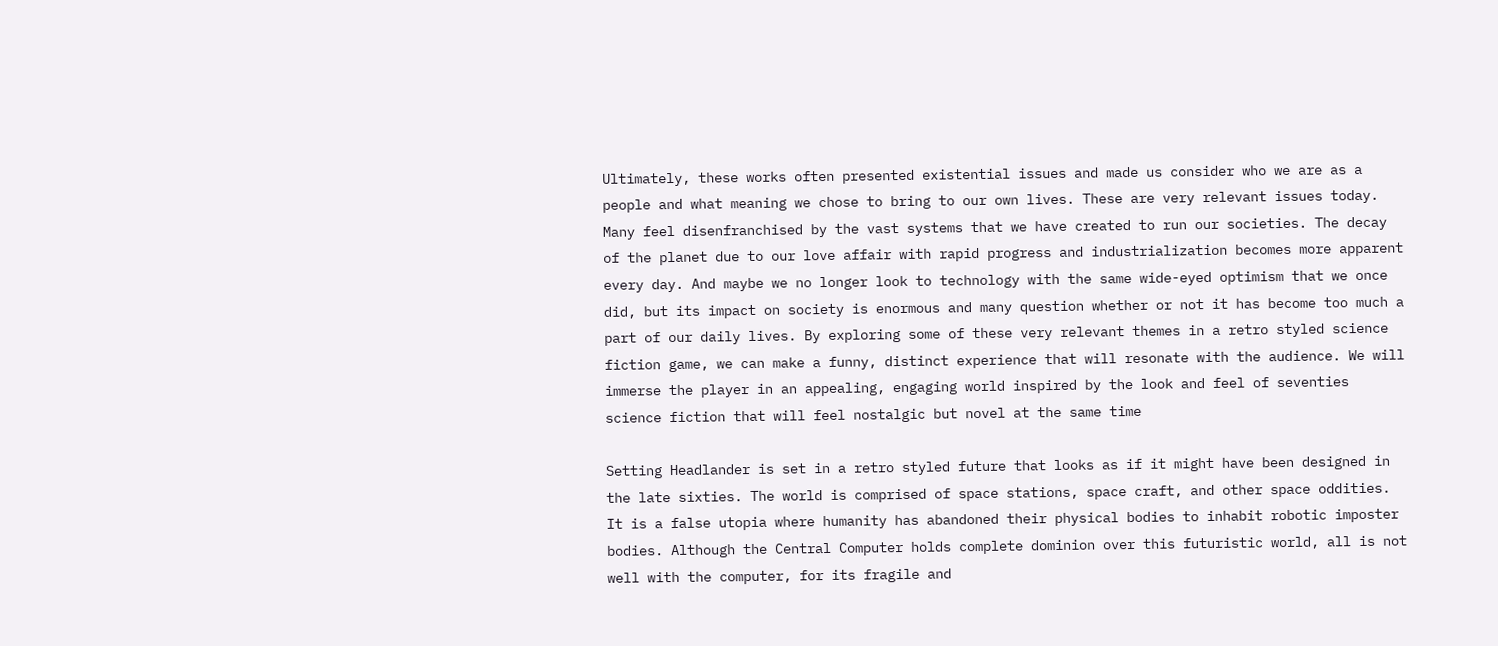Ultimately, these works often presented existential issues and made us consider who we are as a people and what meaning we chose to bring to our own lives. These are very relevant issues today. Many feel disenfranchised by the vast systems that we have created to run our societies. The decay of the planet due to our love affair with rapid progress and industrialization becomes more apparent every day. And maybe we no longer look to technology with the same wide-eyed optimism that we once did, but its impact on society is enormous and many question whether or not it has become too much a part of our daily lives. By exploring some of these very relevant themes in a retro styled science fiction game, we can make a funny, distinct experience that will resonate with the audience. We will immerse the player in an appealing, engaging world inspired by the look and feel of seventies science fiction that will feel nostalgic but novel at the same time

Setting Headlander is set in a retro styled future that looks as if it might have been designed in the late sixties. The world is comprised of space stations, space craft, and other space oddities. It is a false utopia where humanity has abandoned their physical bodies to inhabit robotic imposter bodies. Although the Central Computer holds complete dominion over this futuristic world, all is not well with the computer, for its fragile and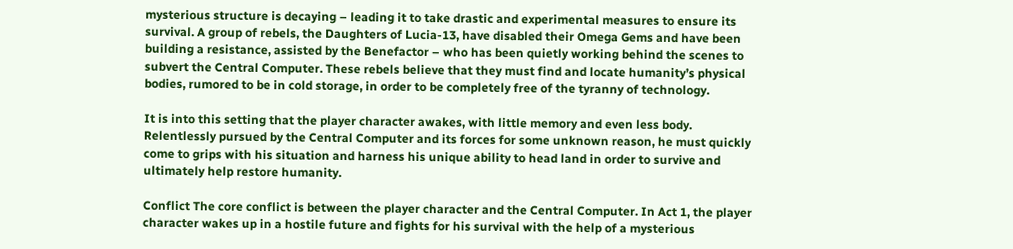mysterious structure is decaying – leading it to take drastic and experimental measures to ensure its survival. A group of rebels, the Daughters of Lucia-13, have disabled their Omega Gems and have been building a resistance, assisted by the Benefactor – who has been quietly working behind the scenes to subvert the Central Computer. These rebels believe that they must find and locate humanity’s physical bodies, rumored to be in cold storage, in order to be completely free of the tyranny of technology.

It is into this setting that the player character awakes, with little memory and even less body. Relentlessly pursued by the Central Computer and its forces for some unknown reason, he must quickly come to grips with his situation and harness his unique ability to head land in order to survive and ultimately help restore humanity.

Conflict The core conflict is between the player character and the Central Computer. In Act 1, the player character wakes up in a hostile future and fights for his survival with the help of a mysterious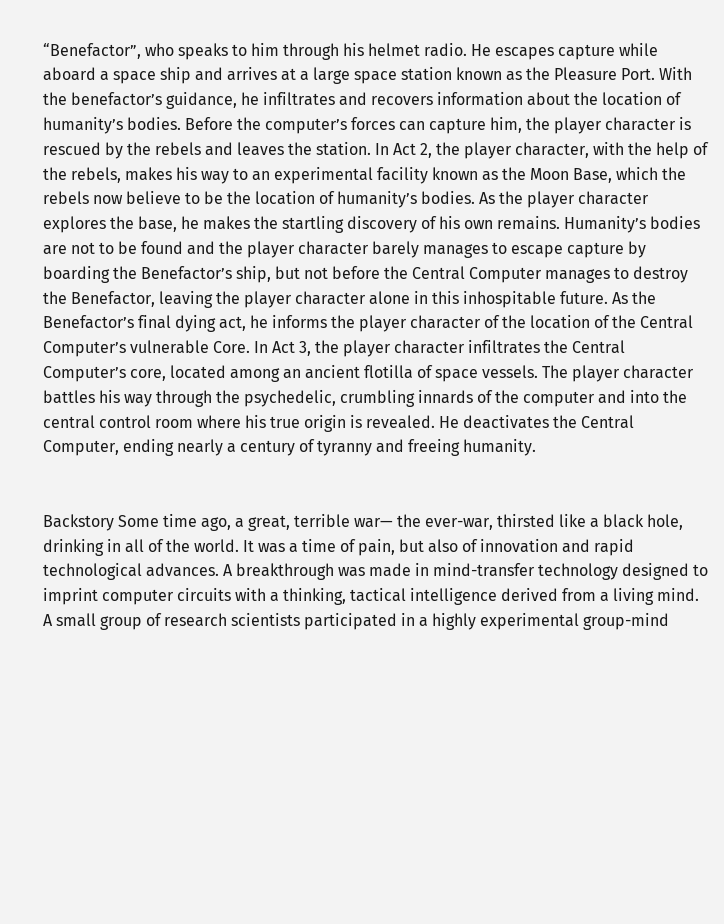“Benefactor”, who speaks to him through his helmet radio. He escapes capture while aboard a space ship and arrives at a large space station known as the Pleasure Port. With the benefactor’s guidance, he infiltrates and recovers information about the location of humanity’s bodies. Before the computer’s forces can capture him, the player character is rescued by the rebels and leaves the station. In Act 2, the player character, with the help of the rebels, makes his way to an experimental facility known as the Moon Base, which the rebels now believe to be the location of humanity’s bodies. As the player character explores the base, he makes the startling discovery of his own remains. Humanity’s bodies are not to be found and the player character barely manages to escape capture by boarding the Benefactor’s ship, but not before the Central Computer manages to destroy the Benefactor, leaving the player character alone in this inhospitable future. As the Benefactor’s final dying act, he informs the player character of the location of the Central Computer’s vulnerable Core. In Act 3, the player character infiltrates the Central Computer’s core, located among an ancient flotilla of space vessels. The player character battles his way through the psychedelic, crumbling innards of the computer and into the central control room where his true origin is revealed. He deactivates the Central Computer, ending nearly a century of tyranny and freeing humanity.


Backstory Some time ago, a great, terrible war— the ever-war, thirsted like a black hole, drinking in all of the world. It was a time of pain, but also of innovation and rapid technological advances. A breakthrough was made in mind-transfer technology designed to imprint computer circuits with a thinking, tactical intelligence derived from a living mind. A small group of research scientists participated in a highly experimental group-mind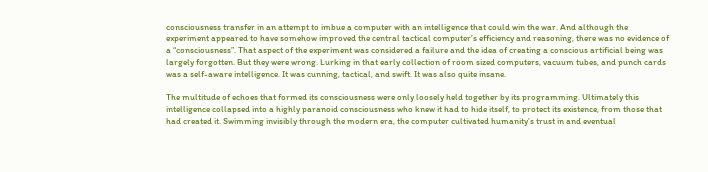consciousness transfer in an attempt to imbue a computer with an intelligence that could win the war. And although the experiment appeared to have somehow improved the central tactical computer’s efficiency and reasoning, there was no evidence of a “consciousness”. That aspect of the experiment was considered a failure and the idea of creating a conscious artificial being was largely forgotten. But they were wrong. Lurking in that early collection of room sized computers, vacuum tubes, and punch cards was a self-aware intelligence. It was cunning, tactical, and swift. It was also quite insane.

The multitude of echoes that formed its consciousness were only loosely held together by its programming. Ultimately this intelligence collapsed into a highly paranoid consciousness who knew it had to hide itself, to protect its existence, from those that had created it. Swimming invisibly through the modern era, the computer cultivated humanity’s trust in and eventual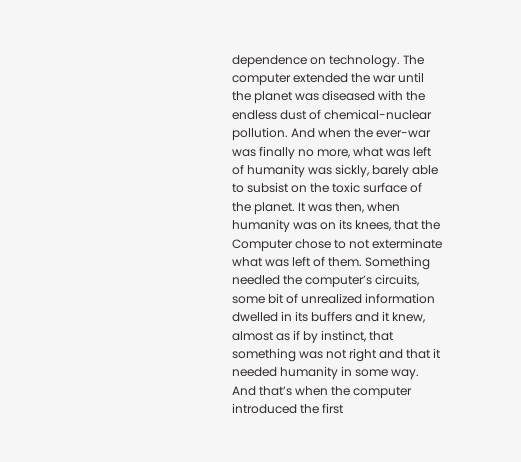dependence on technology. The computer extended the war until the planet was diseased with the endless dust of chemical-nuclear pollution. And when the ever-war was finally no more, what was left of humanity was sickly, barely able to subsist on the toxic surface of the planet. It was then, when humanity was on its knees, that the Computer chose to not exterminate what was left of them. Something needled the computer’s circuits, some bit of unrealized information dwelled in its buffers and it knew, almost as if by instinct, that something was not right and that it needed humanity in some way. And that’s when the computer introduced the first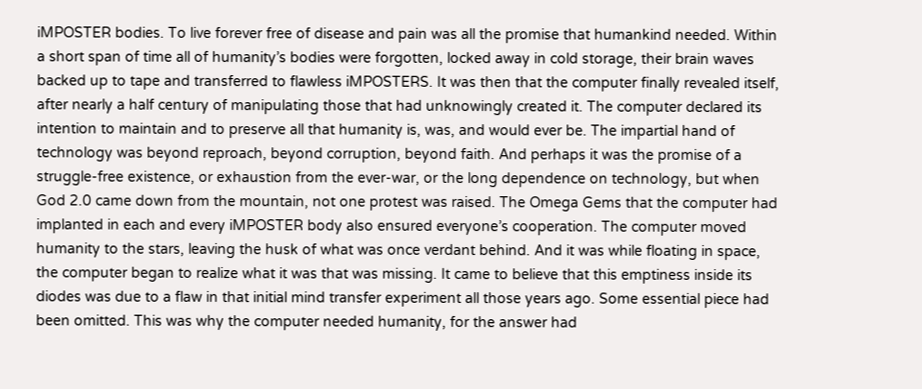iMPOSTER bodies. To live forever free of disease and pain was all the promise that humankind needed. Within a short span of time all of humanity’s bodies were forgotten, locked away in cold storage, their brain waves backed up to tape and transferred to flawless iMPOSTERS. It was then that the computer finally revealed itself, after nearly a half century of manipulating those that had unknowingly created it. The computer declared its intention to maintain and to preserve all that humanity is, was, and would ever be. The impartial hand of technology was beyond reproach, beyond corruption, beyond faith. And perhaps it was the promise of a struggle-free existence, or exhaustion from the ever-war, or the long dependence on technology, but when God 2.0 came down from the mountain, not one protest was raised. The Omega Gems that the computer had implanted in each and every iMPOSTER body also ensured everyone’s cooperation. The computer moved humanity to the stars, leaving the husk of what was once verdant behind. And it was while floating in space, the computer began to realize what it was that was missing. It came to believe that this emptiness inside its diodes was due to a flaw in that initial mind transfer experiment all those years ago. Some essential piece had been omitted. This was why the computer needed humanity, for the answer had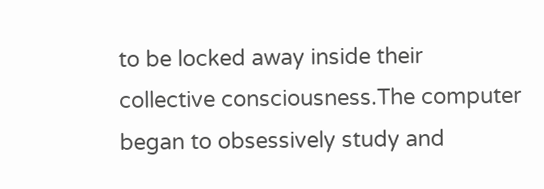to be locked away inside their collective consciousness.The computer began to obsessively study and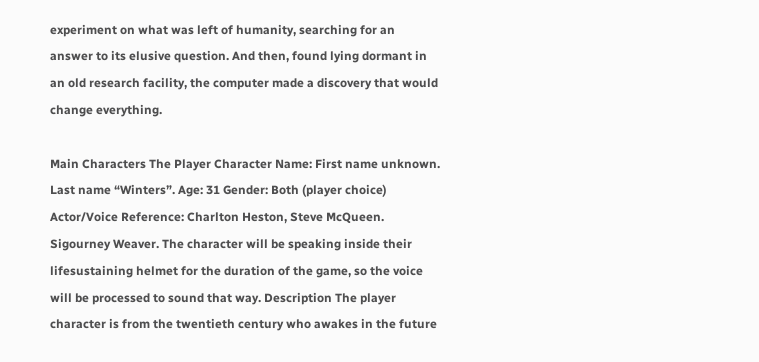experiment on what was left of humanity, searching for an answer to its elusive question. And then, found lying dormant in an old research facility, the computer made a discovery that would change everything.

Main Characters The Player Character Name: First name unknown. Last name “Winters”. Age: 31 Gender: Both (player choice) Actor/Voice Reference: Charlton Heston, Steve McQueen. Sigourney Weaver. The character will be speaking inside their lifesustaining helmet for the duration of the game, so the voice will be processed to sound that way. Description The player character is from the twentieth century who awakes in the future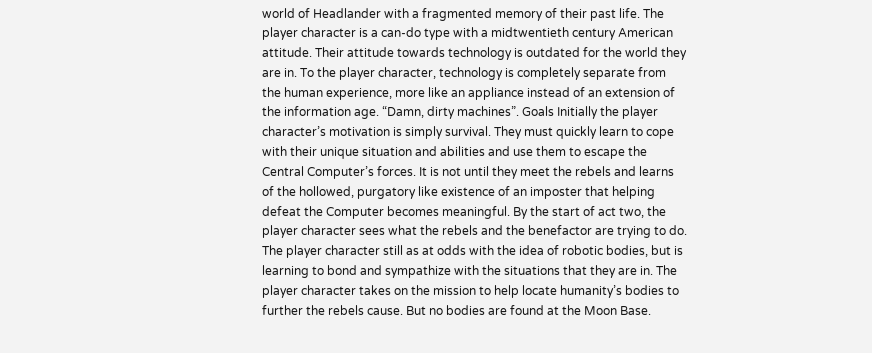world of Headlander with a fragmented memory of their past life. The player character is a can-do type with a midtwentieth century American attitude. Their attitude towards technology is outdated for the world they are in. To the player character, technology is completely separate from the human experience, more like an appliance instead of an extension of the information age. “Damn, dirty machines”. Goals Initially the player character’s motivation is simply survival. They must quickly learn to cope with their unique situation and abilities and use them to escape the Central Computer’s forces. It is not until they meet the rebels and learns of the hollowed, purgatory like existence of an imposter that helping defeat the Computer becomes meaningful. By the start of act two, the player character sees what the rebels and the benefactor are trying to do. The player character still as at odds with the idea of robotic bodies, but is learning to bond and sympathize with the situations that they are in. The player character takes on the mission to help locate humanity’s bodies to further the rebels cause. But no bodies are found at the Moon Base.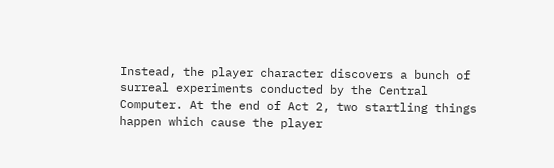Instead, the player character discovers a bunch of surreal experiments conducted by the Central Computer. At the end of Act 2, two startling things happen which cause the player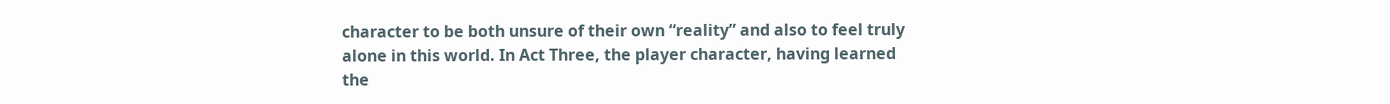character to be both unsure of their own “reality” and also to feel truly alone in this world. In Act Three, the player character, having learned the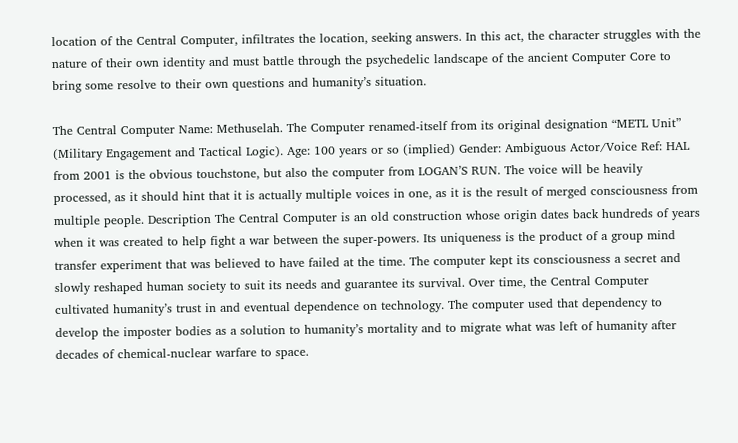location of the Central Computer, infiltrates the location, seeking answers. In this act, the character struggles with the nature of their own identity and must battle through the psychedelic landscape of the ancient Computer Core to bring some resolve to their own questions and humanity’s situation.

The Central Computer Name: Methuselah. The Computer renamed-itself from its original designation “METL Unit” (Military Engagement and Tactical Logic). Age: 100 years or so (implied) Gender: Ambiguous Actor/Voice Ref: HAL from 2001 is the obvious touchstone, but also the computer from LOGAN’S RUN. The voice will be heavily processed, as it should hint that it is actually multiple voices in one, as it is the result of merged consciousness from multiple people. Description The Central Computer is an old construction whose origin dates back hundreds of years when it was created to help fight a war between the super-powers. Its uniqueness is the product of a group mind transfer experiment that was believed to have failed at the time. The computer kept its consciousness a secret and slowly reshaped human society to suit its needs and guarantee its survival. Over time, the Central Computer cultivated humanity’s trust in and eventual dependence on technology. The computer used that dependency to develop the imposter bodies as a solution to humanity’s mortality and to migrate what was left of humanity after decades of chemical-nuclear warfare to space.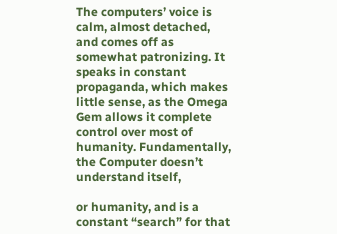The computers’ voice is calm, almost detached, and comes off as somewhat patronizing. It speaks in constant propaganda, which makes little sense, as the Omega Gem allows it complete control over most of humanity. Fundamentally, the Computer doesn’t understand itself,

or humanity, and is a constant “search” for that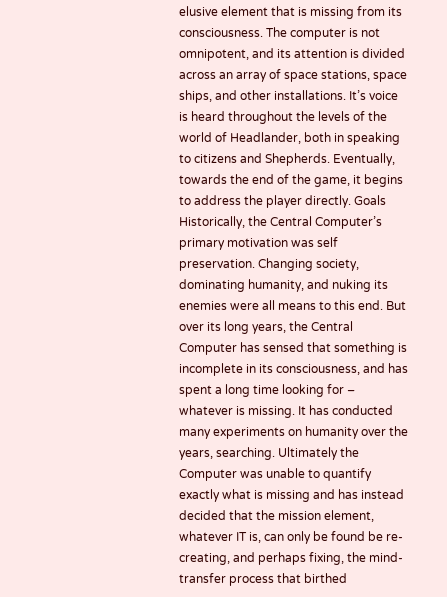elusive element that is missing from its consciousness. The computer is not omnipotent, and its attention is divided across an array of space stations, space ships, and other installations. It’s voice is heard throughout the levels of the world of Headlander, both in speaking to citizens and Shepherds. Eventually, towards the end of the game, it begins to address the player directly. Goals Historically, the Central Computer’s primary motivation was self preservation. Changing society, dominating humanity, and nuking its enemies were all means to this end. But over its long years, the Central Computer has sensed that something is incomplete in its consciousness, and has spent a long time looking for – whatever is missing. It has conducted many experiments on humanity over the years, searching. Ultimately the Computer was unable to quantify exactly what is missing and has instead decided that the mission element, whatever IT is, can only be found be re-creating, and perhaps fixing, the mind-transfer process that birthed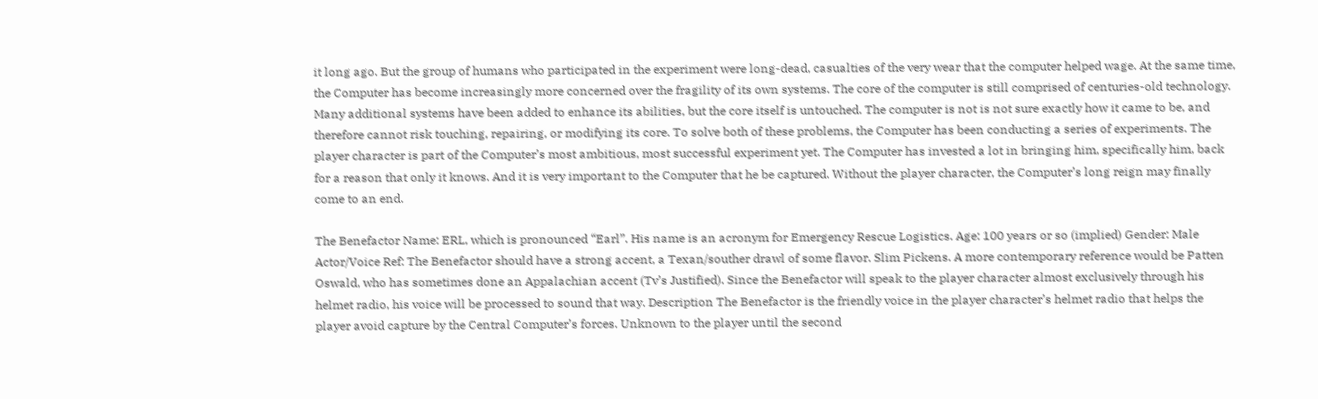it long ago. But the group of humans who participated in the experiment were long-dead, casualties of the very wear that the computer helped wage. At the same time, the Computer has become increasingly more concerned over the fragility of its own systems. The core of the computer is still comprised of centuries-old technology. Many additional systems have been added to enhance its abilities, but the core itself is untouched. The computer is not is not sure exactly how it came to be, and therefore cannot risk touching, repairing, or modifying its core. To solve both of these problems, the Computer has been conducting a series of experiments. The player character is part of the Computer’s most ambitious, most successful experiment yet. The Computer has invested a lot in bringing him, specifically him, back for a reason that only it knows. And it is very important to the Computer that he be captured. Without the player character, the Computer’s long reign may finally come to an end.

The Benefactor Name: ERL, which is pronounced “Earl”. His name is an acronym for Emergency Rescue Logistics. Age: 100 years or so (implied) Gender: Male Actor/Voice Ref: The Benefactor should have a strong accent, a Texan/souther drawl of some flavor. Slim Pickens. A more contemporary reference would be Patten Oswald, who has sometimes done an Appalachian accent (Tv’s Justified). Since the Benefactor will speak to the player character almost exclusively through his helmet radio, his voice will be processed to sound that way. Description The Benefactor is the friendly voice in the player character’s helmet radio that helps the player avoid capture by the Central Computer’s forces. Unknown to the player until the second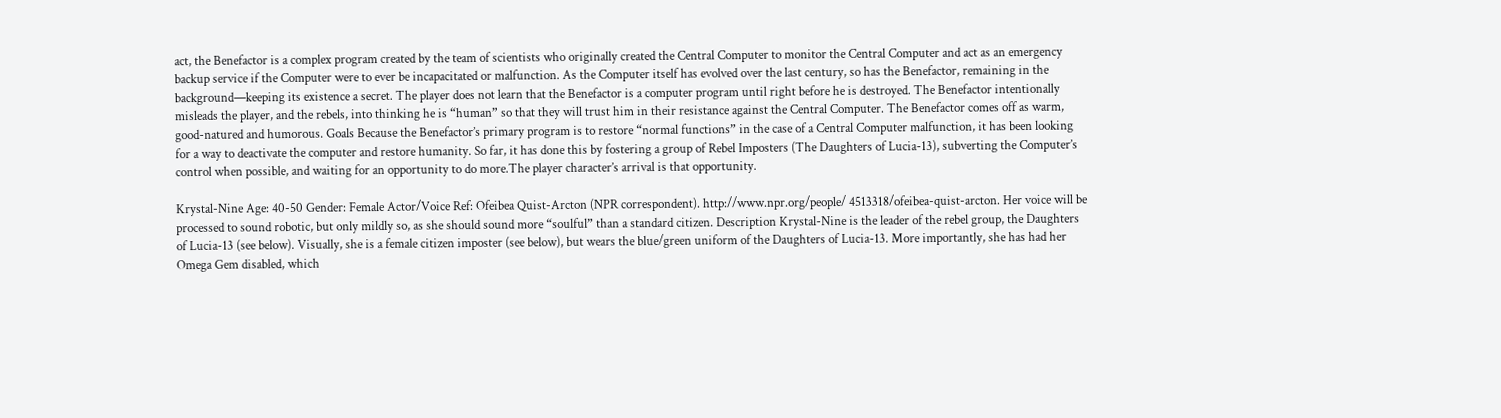act, the Benefactor is a complex program created by the team of scientists who originally created the Central Computer to monitor the Central Computer and act as an emergency backup service if the Computer were to ever be incapacitated or malfunction. As the Computer itself has evolved over the last century, so has the Benefactor, remaining in the background—keeping its existence a secret. The player does not learn that the Benefactor is a computer program until right before he is destroyed. The Benefactor intentionally misleads the player, and the rebels, into thinking he is “human” so that they will trust him in their resistance against the Central Computer. The Benefactor comes off as warm, good-natured and humorous. Goals Because the Benefactor’s primary program is to restore “normal functions” in the case of a Central Computer malfunction, it has been looking for a way to deactivate the computer and restore humanity. So far, it has done this by fostering a group of Rebel Imposters (The Daughters of Lucia-13), subverting the Computer’s control when possible, and waiting for an opportunity to do more.The player character’s arrival is that opportunity.

Krystal-Nine Age: 40-50 Gender: Female Actor/Voice Ref: Ofeibea Quist-Arcton (NPR correspondent). http://www.npr.org/people/ 4513318/ofeibea-quist-arcton. Her voice will be processed to sound robotic, but only mildly so, as she should sound more “soulful” than a standard citizen. Description Krystal-Nine is the leader of the rebel group, the Daughters of Lucia-13 (see below). Visually, she is a female citizen imposter (see below), but wears the blue/green uniform of the Daughters of Lucia-13. More importantly, she has had her Omega Gem disabled, which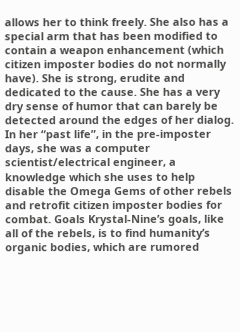allows her to think freely. She also has a special arm that has been modified to contain a weapon enhancement (which citizen imposter bodies do not normally have). She is strong, erudite and dedicated to the cause. She has a very dry sense of humor that can barely be detected around the edges of her dialog. In her “past life”, in the pre-imposter days, she was a computer scientist/electrical engineer, a knowledge which she uses to help disable the Omega Gems of other rebels and retrofit citizen imposter bodies for combat. Goals Krystal-Nine’s goals, like all of the rebels, is to find humanity’s organic bodies, which are rumored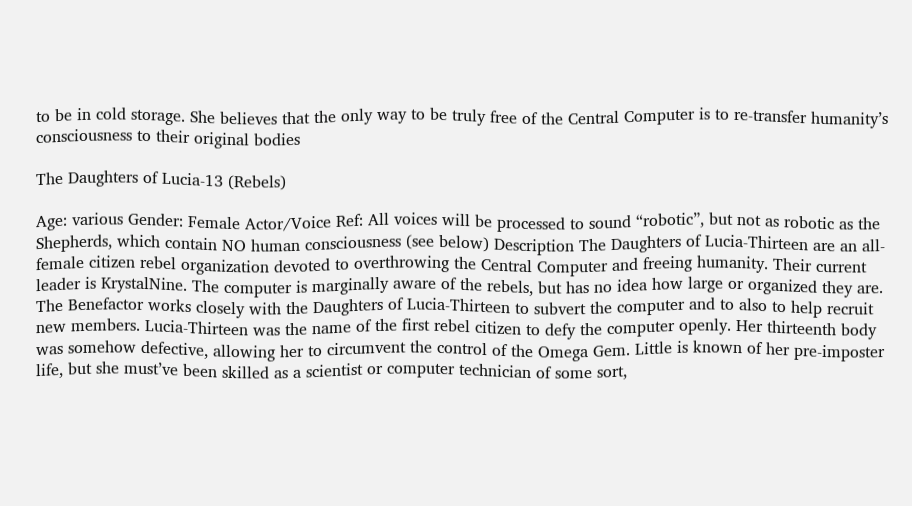to be in cold storage. She believes that the only way to be truly free of the Central Computer is to re-transfer humanity’s consciousness to their original bodies

The Daughters of Lucia-13 (Rebels)

Age: various Gender: Female Actor/Voice Ref: All voices will be processed to sound “robotic”, but not as robotic as the Shepherds, which contain NO human consciousness (see below) Description The Daughters of Lucia-Thirteen are an all-female citizen rebel organization devoted to overthrowing the Central Computer and freeing humanity. Their current leader is KrystalNine. The computer is marginally aware of the rebels, but has no idea how large or organized they are. The Benefactor works closely with the Daughters of Lucia-Thirteen to subvert the computer and to also to help recruit new members. Lucia-Thirteen was the name of the first rebel citizen to defy the computer openly. Her thirteenth body was somehow defective, allowing her to circumvent the control of the Omega Gem. Little is known of her pre-imposter life, but she must’ve been skilled as a scientist or computer technician of some sort,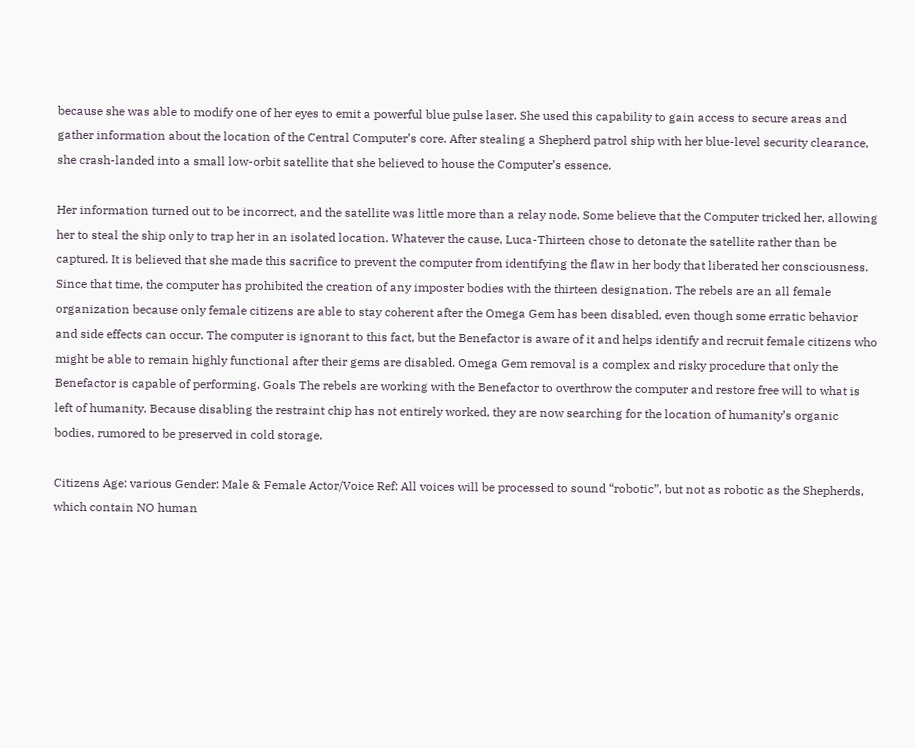because she was able to modify one of her eyes to emit a powerful blue pulse laser. She used this capability to gain access to secure areas and gather information about the location of the Central Computer’s core. After stealing a Shepherd patrol ship with her blue-level security clearance, she crash-landed into a small low-orbit satellite that she believed to house the Computer’s essence.

Her information turned out to be incorrect, and the satellite was little more than a relay node. Some believe that the Computer tricked her, allowing her to steal the ship only to trap her in an isolated location. Whatever the cause, Luca-Thirteen chose to detonate the satellite rather than be captured. It is believed that she made this sacrifice to prevent the computer from identifying the flaw in her body that liberated her consciousness. Since that time, the computer has prohibited the creation of any imposter bodies with the thirteen designation. The rebels are an all female organization because only female citizens are able to stay coherent after the Omega Gem has been disabled, even though some erratic behavior and side effects can occur. The computer is ignorant to this fact, but the Benefactor is aware of it and helps identify and recruit female citizens who might be able to remain highly functional after their gems are disabled. Omega Gem removal is a complex and risky procedure that only the Benefactor is capable of performing. Goals The rebels are working with the Benefactor to overthrow the computer and restore free will to what is left of humanity. Because disabling the restraint chip has not entirely worked, they are now searching for the location of humanity’s organic bodies, rumored to be preserved in cold storage.

Citizens Age: various Gender: Male & Female Actor/Voice Ref: All voices will be processed to sound “robotic”, but not as robotic as the Shepherds, which contain NO human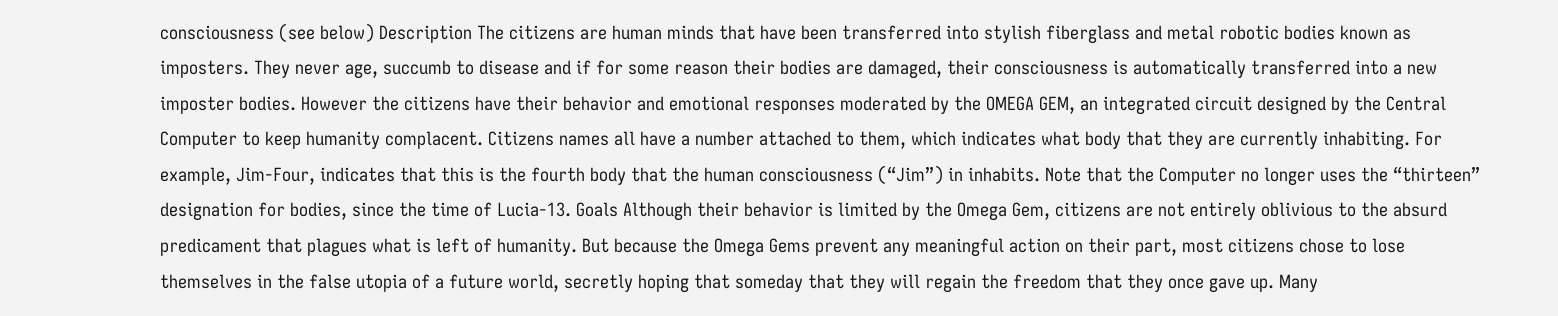consciousness (see below) Description The citizens are human minds that have been transferred into stylish fiberglass and metal robotic bodies known as imposters. They never age, succumb to disease and if for some reason their bodies are damaged, their consciousness is automatically transferred into a new imposter bodies. However the citizens have their behavior and emotional responses moderated by the OMEGA GEM, an integrated circuit designed by the Central Computer to keep humanity complacent. Citizens names all have a number attached to them, which indicates what body that they are currently inhabiting. For example, Jim-Four, indicates that this is the fourth body that the human consciousness (“Jim”) in inhabits. Note that the Computer no longer uses the “thirteen” designation for bodies, since the time of Lucia-13. Goals Although their behavior is limited by the Omega Gem, citizens are not entirely oblivious to the absurd predicament that plagues what is left of humanity. But because the Omega Gems prevent any meaningful action on their part, most citizens chose to lose themselves in the false utopia of a future world, secretly hoping that someday that they will regain the freedom that they once gave up. Many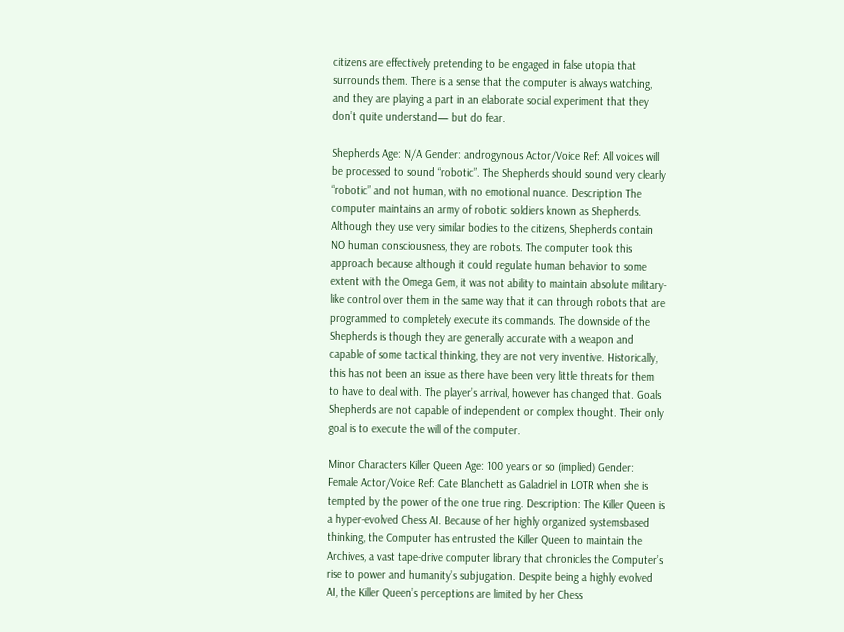citizens are effectively pretending to be engaged in false utopia that surrounds them. There is a sense that the computer is always watching, and they are playing a part in an elaborate social experiment that they don’t quite understand— but do fear.

Shepherds Age: N/A Gender: androgynous Actor/Voice Ref: All voices will be processed to sound “robotic”. The Shepherds should sound very clearly “robotic” and not human, with no emotional nuance. Description The computer maintains an army of robotic soldiers known as Shepherds. Although they use very similar bodies to the citizens, Shepherds contain NO human consciousness, they are robots. The computer took this approach because although it could regulate human behavior to some extent with the Omega Gem, it was not ability to maintain absolute military-like control over them in the same way that it can through robots that are programmed to completely execute its commands. The downside of the Shepherds is though they are generally accurate with a weapon and capable of some tactical thinking, they are not very inventive. Historically, this has not been an issue as there have been very little threats for them to have to deal with. The player’s arrival, however has changed that. Goals Shepherds are not capable of independent or complex thought. Their only goal is to execute the will of the computer.

Minor Characters Killer Queen Age: 100 years or so (implied) Gender: Female Actor/Voice Ref: Cate Blanchett as Galadriel in LOTR when she is tempted by the power of the one true ring. Description: The Killer Queen is a hyper-evolved Chess AI. Because of her highly organized systemsbased thinking, the Computer has entrusted the Killer Queen to maintain the Archives, a vast tape-drive computer library that chronicles the Computer’s rise to power and humanity’s subjugation. Despite being a highly evolved AI, the Killer Queen’s perceptions are limited by her Chess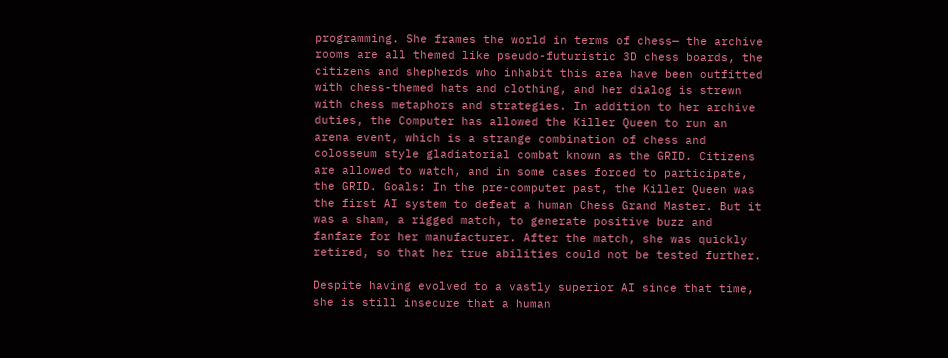programming. She frames the world in terms of chess— the archive rooms are all themed like pseudo-futuristic 3D chess boards, the citizens and shepherds who inhabit this area have been outfitted with chess-themed hats and clothing, and her dialog is strewn with chess metaphors and strategies. In addition to her archive duties, the Computer has allowed the Killer Queen to run an arena event, which is a strange combination of chess and colosseum style gladiatorial combat known as the GRID. Citizens are allowed to watch, and in some cases forced to participate, the GRID. Goals: In the pre-computer past, the Killer Queen was the first AI system to defeat a human Chess Grand Master. But it was a sham, a rigged match, to generate positive buzz and fanfare for her manufacturer. After the match, she was quickly retired, so that her true abilities could not be tested further.

Despite having evolved to a vastly superior AI since that time, she is still insecure that a human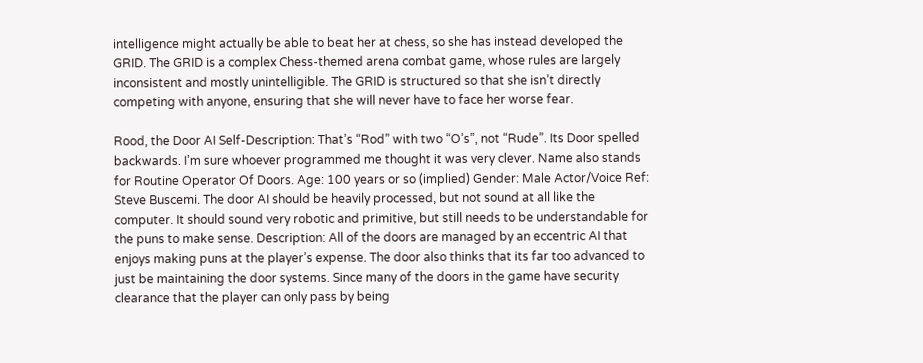intelligence might actually be able to beat her at chess, so she has instead developed the GRID. The GRID is a complex Chess-themed arena combat game, whose rules are largely inconsistent and mostly unintelligible. The GRID is structured so that she isn’t directly competing with anyone, ensuring that she will never have to face her worse fear.

Rood, the Door AI Self-Description: That’s “Rod” with two “O’s”, not “Rude”. Its Door spelled backwards. I’m sure whoever programmed me thought it was very clever. Name also stands for Routine Operator Of Doors. Age: 100 years or so (implied) Gender: Male Actor/Voice Ref: Steve Buscemi. The door AI should be heavily processed, but not sound at all like the computer. It should sound very robotic and primitive, but still needs to be understandable for the puns to make sense. Description: All of the doors are managed by an eccentric AI that enjoys making puns at the player’s expense. The door also thinks that its far too advanced to just be maintaining the door systems. Since many of the doors in the game have security clearance that the player can only pass by being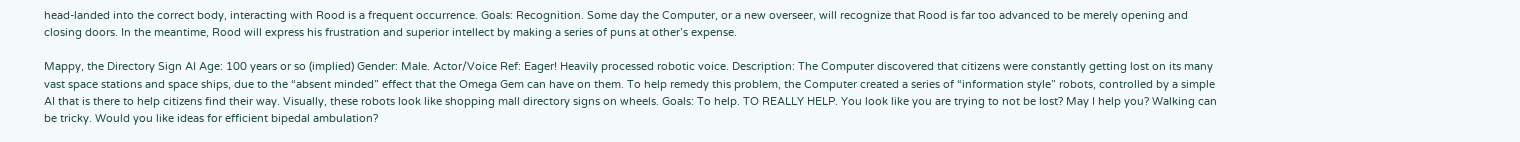head-landed into the correct body, interacting with Rood is a frequent occurrence. Goals: Recognition. Some day the Computer, or a new overseer, will recognize that Rood is far too advanced to be merely opening and closing doors. In the meantime, Rood will express his frustration and superior intellect by making a series of puns at other’s expense.

Mappy, the Directory Sign AI Age: 100 years or so (implied) Gender: Male. Actor/Voice Ref: Eager! Heavily processed robotic voice. Description: The Computer discovered that citizens were constantly getting lost on its many vast space stations and space ships, due to the “absent minded” effect that the Omega Gem can have on them. To help remedy this problem, the Computer created a series of “information style” robots, controlled by a simple AI that is there to help citizens find their way. Visually, these robots look like shopping mall directory signs on wheels. Goals: To help. TO REALLY HELP. You look like you are trying to not be lost? May I help you? Walking can be tricky. Would you like ideas for efficient bipedal ambulation?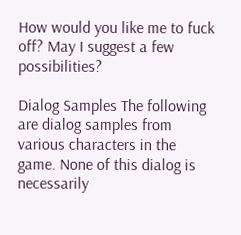How would you like me to fuck off? May I suggest a few possibilities?

Dialog Samples The following are dialog samples from various characters in the game. None of this dialog is necessarily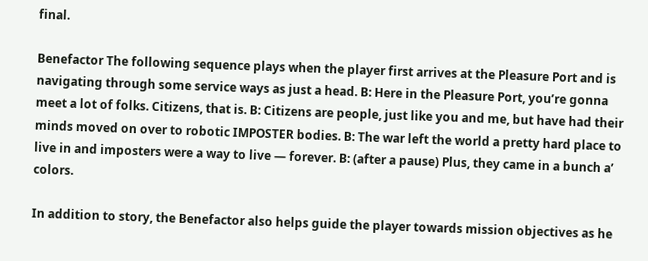final.

Benefactor The following sequence plays when the player first arrives at the Pleasure Port and is navigating through some service ways as just a head. B: Here in the Pleasure Port, you’re gonna meet a lot of folks. Citizens, that is. B: Citizens are people, just like you and me, but have had their minds moved on over to robotic IMPOSTER bodies. B: The war left the world a pretty hard place to live in and imposters were a way to live — forever. B: (after a pause) Plus, they came in a bunch a’ colors.

In addition to story, the Benefactor also helps guide the player towards mission objectives as he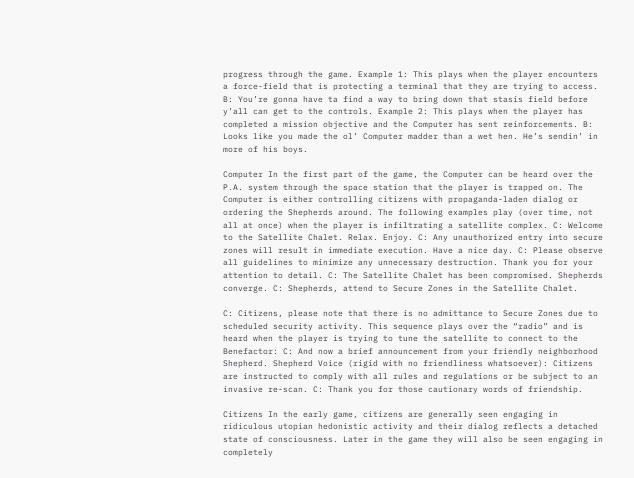progress through the game. Example 1: This plays when the player encounters a force-field that is protecting a terminal that they are trying to access. B: You’re gonna have ta find a way to bring down that stasis field before y’all can get to the controls. Example 2: This plays when the player has completed a mission objective and the Computer has sent reinforcements. B: Looks like you made the ol’ Computer madder than a wet hen. He’s sendin’ in more of his boys.

Computer In the first part of the game, the Computer can be heard over the P.A. system through the space station that the player is trapped on. The Computer is either controlling citizens with propaganda-laden dialog or ordering the Shepherds around. The following examples play (over time, not all at once) when the player is infiltrating a satellite complex. C: Welcome to the Satellite Chalet. Relax. Enjoy. C: Any unauthorized entry into secure zones will result in immediate execution. Have a nice day. C: Please observe all guidelines to minimize any unnecessary destruction. Thank you for your attention to detail. C: The Satellite Chalet has been compromised. Shepherds converge. C: Shepherds, attend to Secure Zones in the Satellite Chalet.

C: Citizens, please note that there is no admittance to Secure Zones due to scheduled security activity. This sequence plays over the “radio” and is heard when the player is trying to tune the satellite to connect to the Benefactor: C: And now a brief announcement from your friendly neighborhood Shepherd. Shepherd Voice (rigid with no friendliness whatsoever): Citizens are instructed to comply with all rules and regulations or be subject to an invasive re-scan. C: Thank you for those cautionary words of friendship.

Citizens In the early game, citizens are generally seen engaging in ridiculous utopian hedonistic activity and their dialog reflects a detached state of consciousness. Later in the game they will also be seen engaging in completely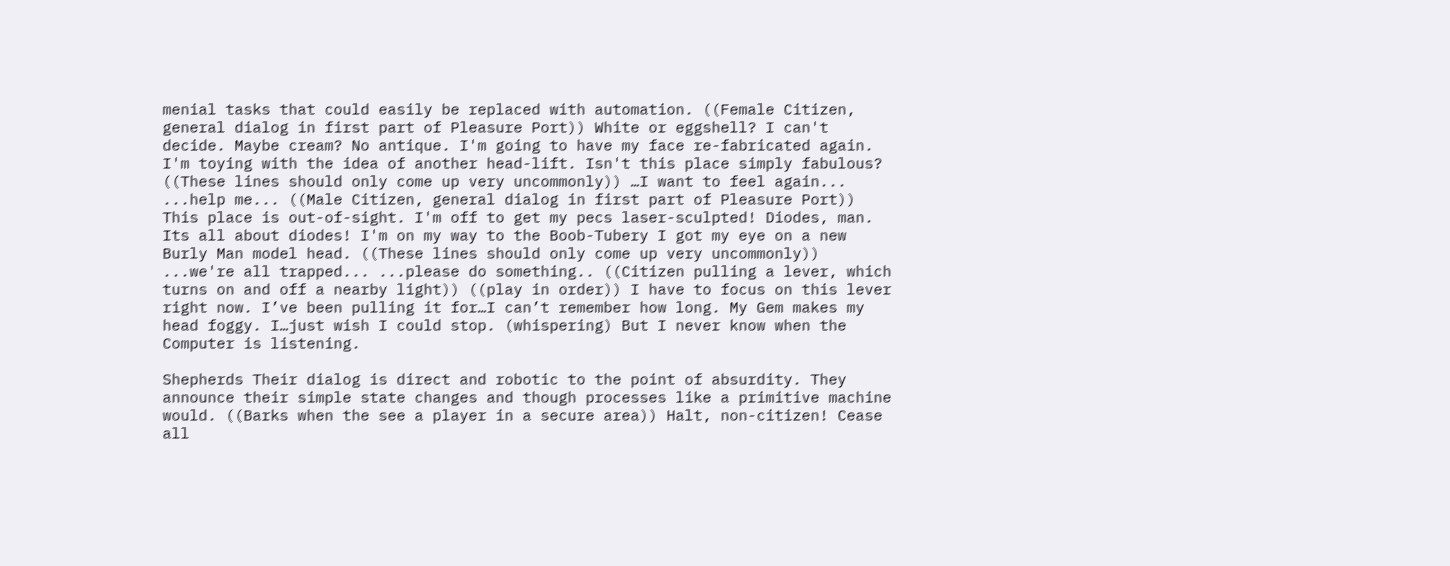menial tasks that could easily be replaced with automation. ((Female Citizen, general dialog in first part of Pleasure Port)) White or eggshell? I can't decide. Maybe cream? No antique. I'm going to have my face re-fabricated again. I'm toying with the idea of another head-lift. Isn't this place simply fabulous? ((These lines should only come up very uncommonly)) …I want to feel again... ...help me... ((Male Citizen, general dialog in first part of Pleasure Port)) This place is out-of-sight. I'm off to get my pecs laser-sculpted! Diodes, man. Its all about diodes! I'm on my way to the Boob-Tubery I got my eye on a new Burly Man model head. ((These lines should only come up very uncommonly)) ...we're all trapped... ...please do something.. ((Citizen pulling a lever, which turns on and off a nearby light)) ((play in order)) I have to focus on this lever right now. I’ve been pulling it for…I can’t remember how long. My Gem makes my head foggy. I…just wish I could stop. (whispering) But I never know when the Computer is listening.

Shepherds Their dialog is direct and robotic to the point of absurdity. They announce their simple state changes and though processes like a primitive machine would. ((Barks when the see a player in a secure area)) Halt, non-citizen! Cease all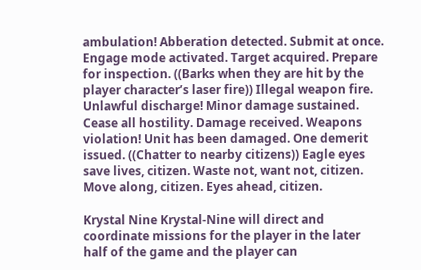ambulation! Abberation detected. Submit at once. Engage mode activated. Target acquired. Prepare for inspection. ((Barks when they are hit by the player character’s laser fire)) Illegal weapon fire. Unlawful discharge! Minor damage sustained. Cease all hostility. Damage received. Weapons violation! Unit has been damaged. One demerit issued. ((Chatter to nearby citizens)) Eagle eyes save lives, citizen. Waste not, want not, citizen. Move along, citizen. Eyes ahead, citizen.

Krystal Nine Krystal-Nine will direct and coordinate missions for the player in the later half of the game and the player can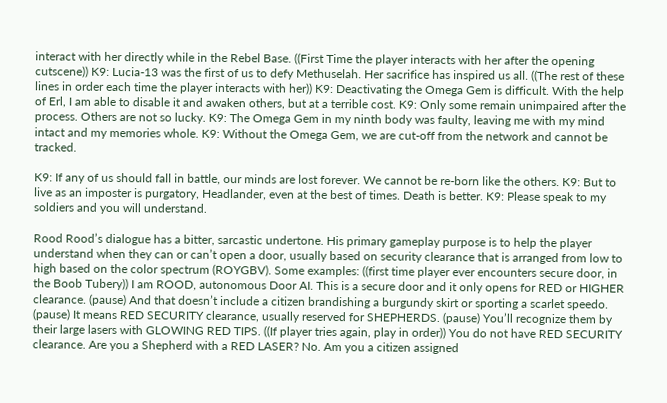interact with her directly while in the Rebel Base. ((First Time the player interacts with her after the opening cutscene)) K9: Lucia-13 was the first of us to defy Methuselah. Her sacrifice has inspired us all. ((The rest of these lines in order each time the player interacts with her)) K9: Deactivating the Omega Gem is difficult. With the help of Erl, I am able to disable it and awaken others, but at a terrible cost. K9: Only some remain unimpaired after the process. Others are not so lucky. K9: The Omega Gem in my ninth body was faulty, leaving me with my mind intact and my memories whole. K9: Without the Omega Gem, we are cut-off from the network and cannot be tracked.

K9: If any of us should fall in battle, our minds are lost forever. We cannot be re-born like the others. K9: But to live as an imposter is purgatory, Headlander, even at the best of times. Death is better. K9: Please speak to my soldiers and you will understand.

Rood Rood’s dialogue has a bitter, sarcastic undertone. His primary gameplay purpose is to help the player understand when they can or can’t open a door, usually based on security clearance that is arranged from low to high based on the color spectrum (ROYGBV). Some examples: ((first time player ever encounters secure door, in the Boob Tubery)) I am ROOD, autonomous Door AI. This is a secure door and it only opens for RED or HIGHER clearance. (pause) And that doesn’t include a citizen brandishing a burgundy skirt or sporting a scarlet speedo. (pause) It means RED SECURITY clearance, usually reserved for SHEPHERDS. (pause) You’ll recognize them by their large lasers with GLOWING RED TIPS. ((If player tries again, play in order)) You do not have RED SECURITY clearance. Are you a Shepherd with a RED LASER? No. Am you a citizen assigned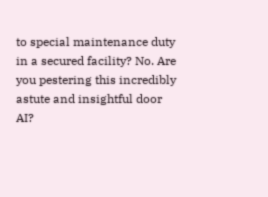to special maintenance duty in a secured facility? No. Are you pestering this incredibly astute and insightful door AI?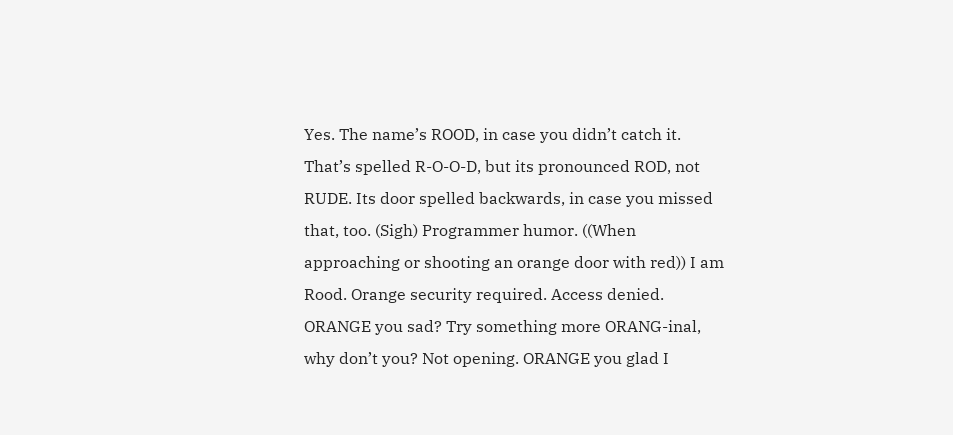Yes. The name’s ROOD, in case you didn’t catch it. That’s spelled R-O-O-D, but its pronounced ROD, not RUDE. Its door spelled backwards, in case you missed that, too. (Sigh) Programmer humor. ((When approaching or shooting an orange door with red)) I am Rood. Orange security required. Access denied. ORANGE you sad? Try something more ORANG-inal, why don’t you? Not opening. ORANGE you glad I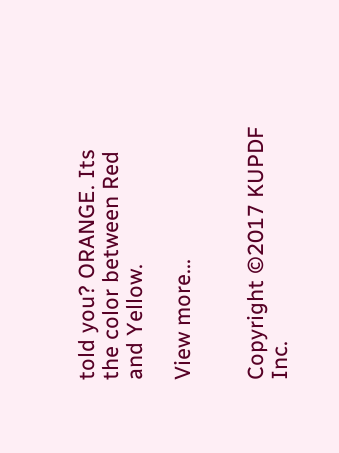told you? ORANGE. Its the color between Red and Yellow.

View more...


Copyright ©2017 KUPDF Inc.